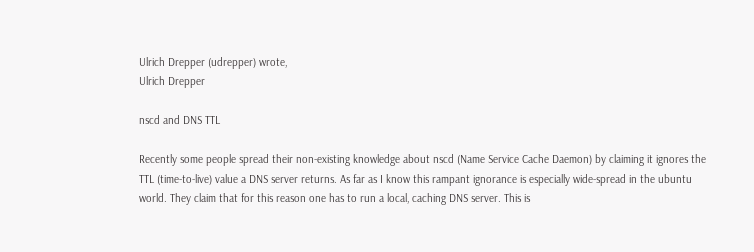Ulrich Drepper (udrepper) wrote,
Ulrich Drepper

nscd and DNS TTL

Recently some people spread their non-existing knowledge about nscd (Name Service Cache Daemon) by claiming it ignores the TTL (time-to-live) value a DNS server returns. As far as I know this rampant ignorance is especially wide-spread in the ubuntu world. They claim that for this reason one has to run a local, caching DNS server. This is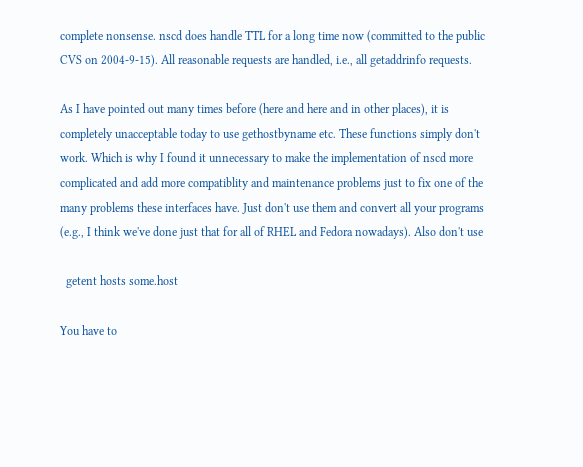complete nonsense. nscd does handle TTL for a long time now (committed to the public CVS on 2004-9-15). All reasonable requests are handled, i.e., all getaddrinfo requests.

As I have pointed out many times before (here and here and in other places), it is completely unacceptable today to use gethostbyname etc. These functions simply don't work. Which is why I found it unnecessary to make the implementation of nscd more complicated and add more compatiblity and maintenance problems just to fix one of the many problems these interfaces have. Just don't use them and convert all your programs (e.g., I think we've done just that for all of RHEL and Fedora nowadays). Also don't use

  getent hosts some.host

You have to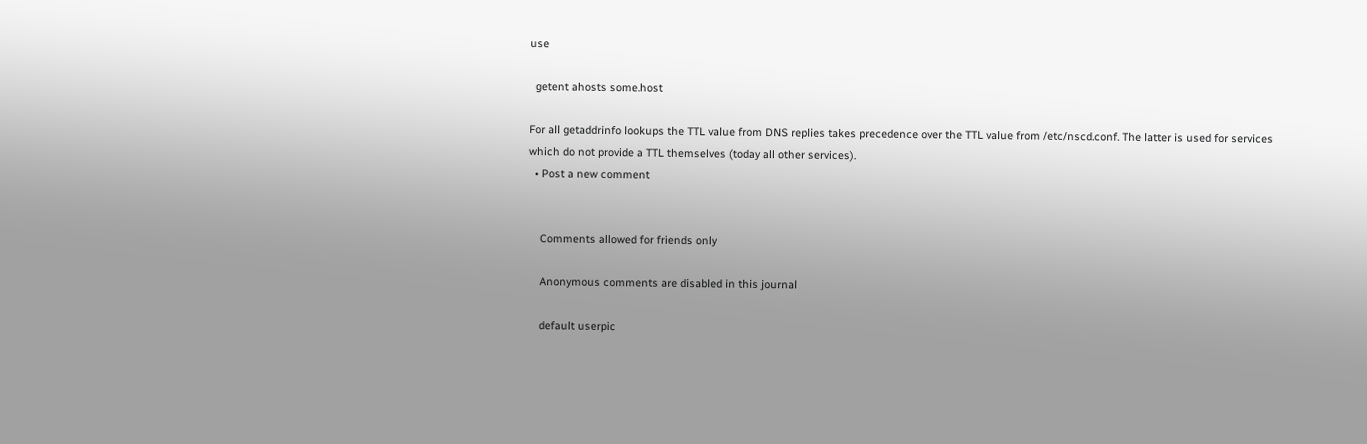use

  getent ahosts some.host

For all getaddrinfo lookups the TTL value from DNS replies takes precedence over the TTL value from /etc/nscd.conf. The latter is used for services which do not provide a TTL themselves (today all other services).
  • Post a new comment


    Comments allowed for friends only

    Anonymous comments are disabled in this journal

    default userpic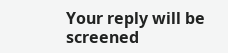Your reply will be screened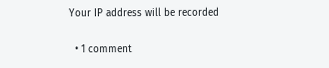Your IP address will be recorded

  • 1 comment